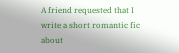A friend requested that I write a short romantic fic about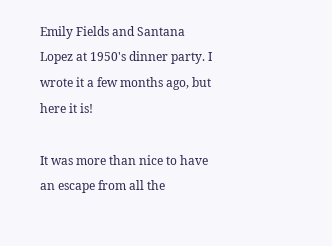Emily Fields and Santana Lopez at 1950's dinner party. I wrote it a few months ago, but here it is!

It was more than nice to have an escape from all the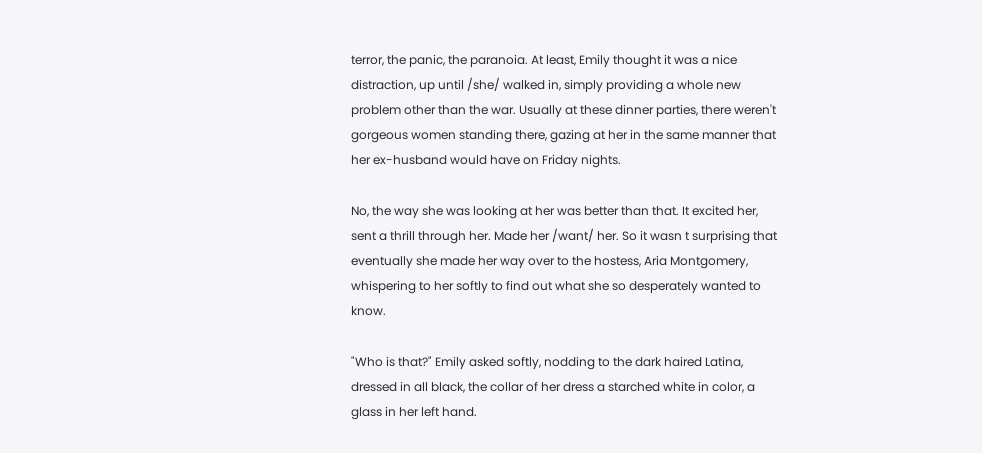terror, the panic, the paranoia. At least, Emily thought it was a nice distraction, up until /she/ walked in, simply providing a whole new problem other than the war. Usually at these dinner parties, there weren't gorgeous women standing there, gazing at her in the same manner that her ex-husband would have on Friday nights.

No, the way she was looking at her was better than that. It excited her, sent a thrill through her. Made her /want/ her. So it wasn t surprising that eventually she made her way over to the hostess, Aria Montgomery, whispering to her softly to find out what she so desperately wanted to know.

"Who is that?" Emily asked softly, nodding to the dark haired Latina, dressed in all black, the collar of her dress a starched white in color, a glass in her left hand.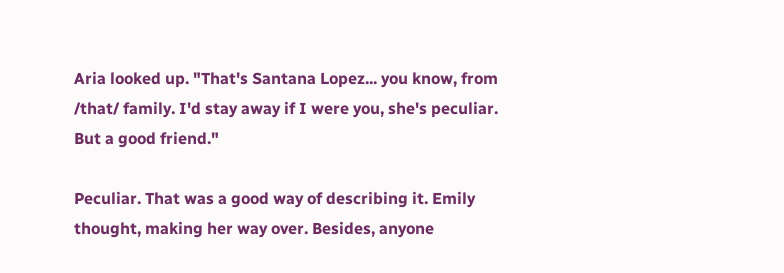Aria looked up. "That's Santana Lopez... you know, from /that/ family. I'd stay away if I were you, she's peculiar. But a good friend."

Peculiar. That was a good way of describing it. Emily thought, making her way over. Besides, anyone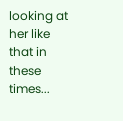looking at her like that in these times...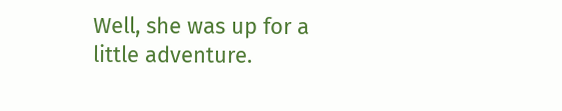Well, she was up for a little adventure.